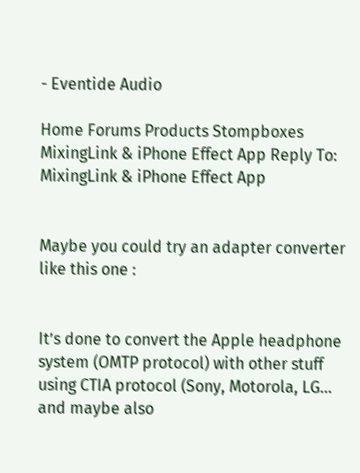- Eventide Audio

Home Forums Products Stompboxes MixingLink & iPhone Effect App Reply To: MixingLink & iPhone Effect App


Maybe you could try an adapter converter like this one :


It’s done to convert the Apple headphone system (OMTP protocol) with other stuff using CTIA protocol (Sony, Motorola, LG… and maybe also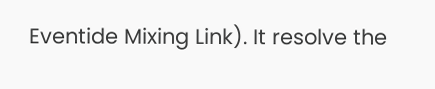Eventide Mixing Link). It resolve the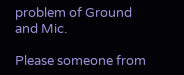problem of Ground and Mic.

Please someone from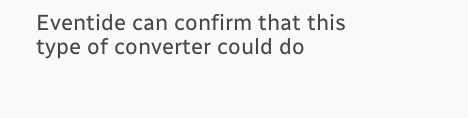Eventide can confirm that this type of converter could do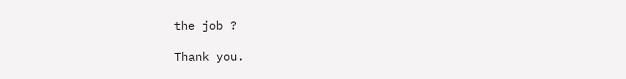the job ?

Thank you.